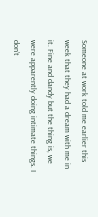Someone at work told me earlier this week that they had a dream with me in it. Fine and dandy but the thing is, we were apparently doing intimate things. I don’t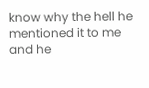know why the hell he mentioned it to me and he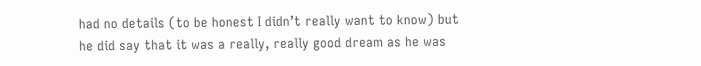had no details (to be honest I didn’t really want to know) but he did say that it was a really, really good dream as he was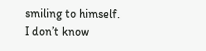smiling to himself. I don’t know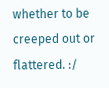whether to be creeped out or flattered. :/